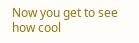Now you get to see how cool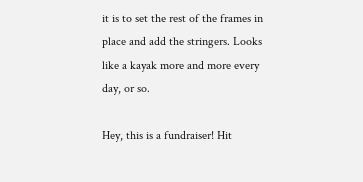it is to set the rest of the frames in place and add the stringers. Looks like a kayak more and more every day, or so.

Hey, this is a fundraiser! Hit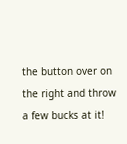the button over on the right and throw a few bucks at it!